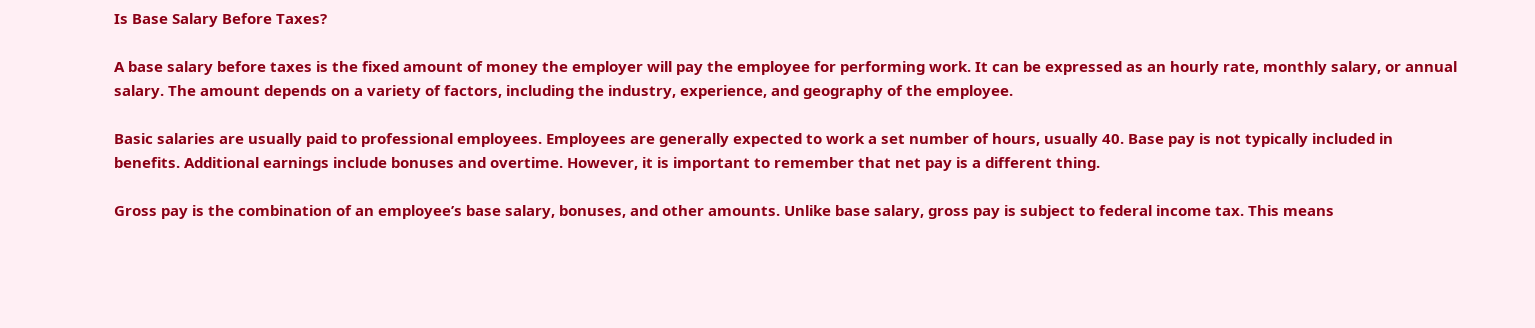Is Base Salary Before Taxes?

A base salary before taxes is the fixed amount of money the employer will pay the employee for performing work. It can be expressed as an hourly rate, monthly salary, or annual salary. The amount depends on a variety of factors, including the industry, experience, and geography of the employee.

Basic salaries are usually paid to professional employees. Employees are generally expected to work a set number of hours, usually 40. Base pay is not typically included in benefits. Additional earnings include bonuses and overtime. However, it is important to remember that net pay is a different thing.

Gross pay is the combination of an employee’s base salary, bonuses, and other amounts. Unlike base salary, gross pay is subject to federal income tax. This means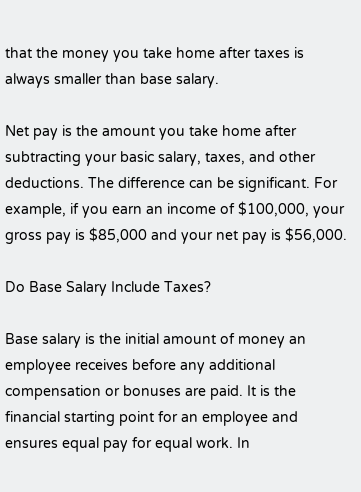that the money you take home after taxes is always smaller than base salary.

Net pay is the amount you take home after subtracting your basic salary, taxes, and other deductions. The difference can be significant. For example, if you earn an income of $100,000, your gross pay is $85,000 and your net pay is $56,000.

Do Base Salary Include Taxes?

Base salary is the initial amount of money an employee receives before any additional compensation or bonuses are paid. It is the financial starting point for an employee and ensures equal pay for equal work. In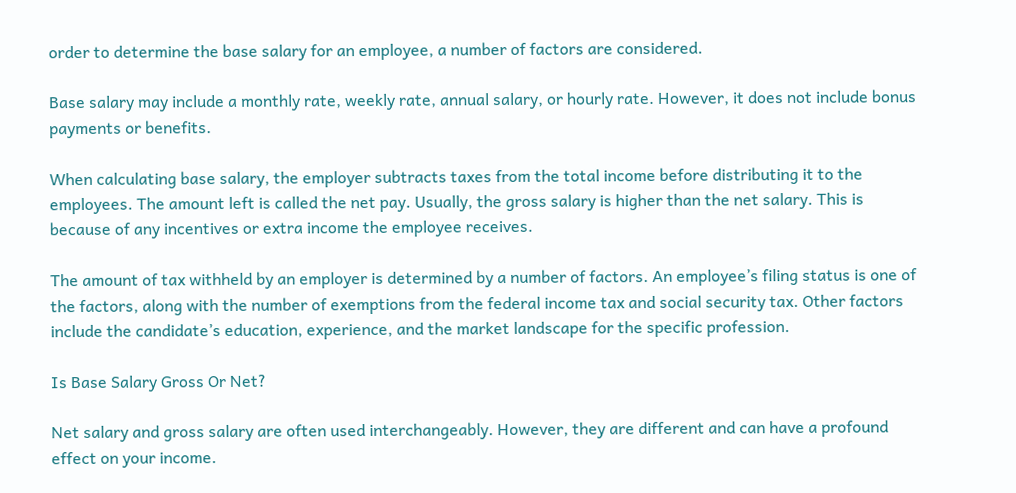order to determine the base salary for an employee, a number of factors are considered.

Base salary may include a monthly rate, weekly rate, annual salary, or hourly rate. However, it does not include bonus payments or benefits.

When calculating base salary, the employer subtracts taxes from the total income before distributing it to the employees. The amount left is called the net pay. Usually, the gross salary is higher than the net salary. This is because of any incentives or extra income the employee receives.

The amount of tax withheld by an employer is determined by a number of factors. An employee’s filing status is one of the factors, along with the number of exemptions from the federal income tax and social security tax. Other factors include the candidate’s education, experience, and the market landscape for the specific profession.

Is Base Salary Gross Or Net?

Net salary and gross salary are often used interchangeably. However, they are different and can have a profound effect on your income.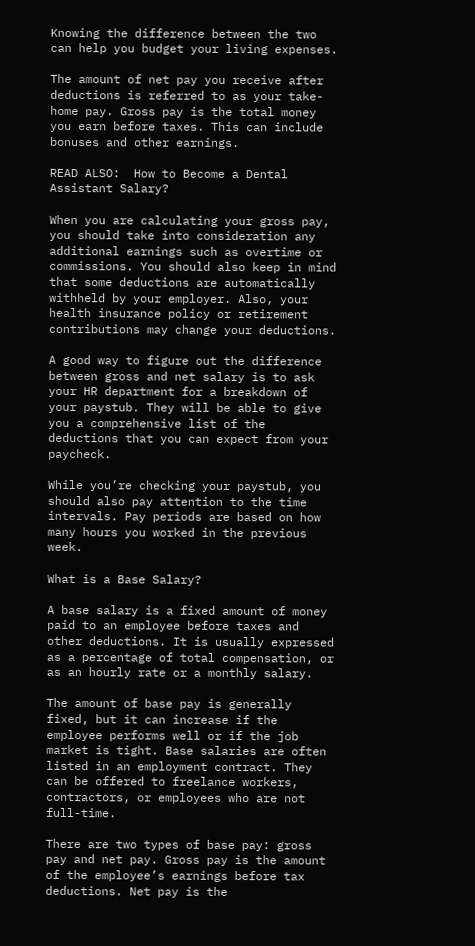Knowing the difference between the two can help you budget your living expenses.

The amount of net pay you receive after deductions is referred to as your take-home pay. Gross pay is the total money you earn before taxes. This can include bonuses and other earnings.

READ ALSO:  How to Become a Dental Assistant Salary?

When you are calculating your gross pay, you should take into consideration any additional earnings such as overtime or commissions. You should also keep in mind that some deductions are automatically withheld by your employer. Also, your health insurance policy or retirement contributions may change your deductions.

A good way to figure out the difference between gross and net salary is to ask your HR department for a breakdown of your paystub. They will be able to give you a comprehensive list of the deductions that you can expect from your paycheck.

While you’re checking your paystub, you should also pay attention to the time intervals. Pay periods are based on how many hours you worked in the previous week.

What is a Base Salary?

A base salary is a fixed amount of money paid to an employee before taxes and other deductions. It is usually expressed as a percentage of total compensation, or as an hourly rate or a monthly salary.

The amount of base pay is generally fixed, but it can increase if the employee performs well or if the job market is tight. Base salaries are often listed in an employment contract. They can be offered to freelance workers, contractors, or employees who are not full-time.

There are two types of base pay: gross pay and net pay. Gross pay is the amount of the employee’s earnings before tax deductions. Net pay is the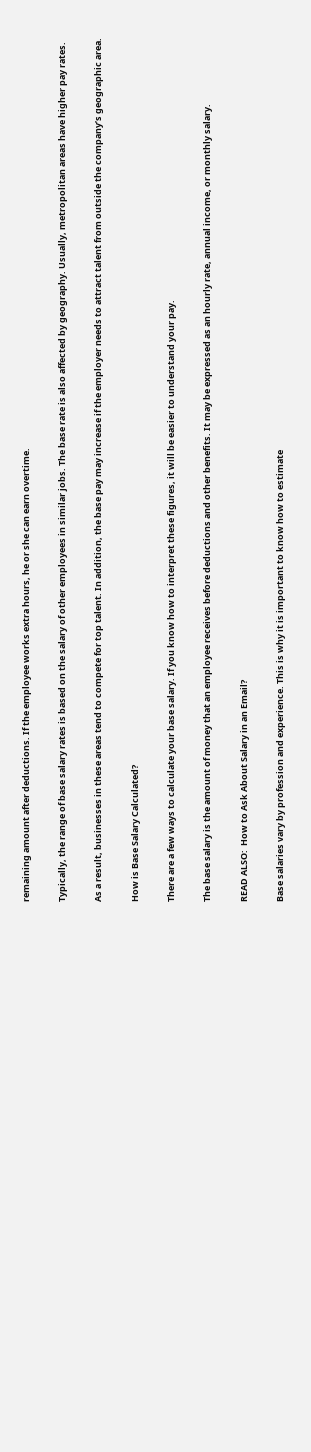remaining amount after deductions. If the employee works extra hours, he or she can earn overtime.

Typically, the range of base salary rates is based on the salary of other employees in similar jobs. The base rate is also affected by geography. Usually, metropolitan areas have higher pay rates.

As a result, businesses in these areas tend to compete for top talent. In addition, the base pay may increase if the employer needs to attract talent from outside the company’s geographic area.

How is Base Salary Calculated?

There are a few ways to calculate your base salary. If you know how to interpret these figures, it will be easier to understand your pay.

The base salary is the amount of money that an employee receives before deductions and other benefits. It may be expressed as an hourly rate, annual income, or monthly salary.

READ ALSO:  How to Ask About Salary in an Email?

Base salaries vary by profession and experience. This is why it is important to know how to estimate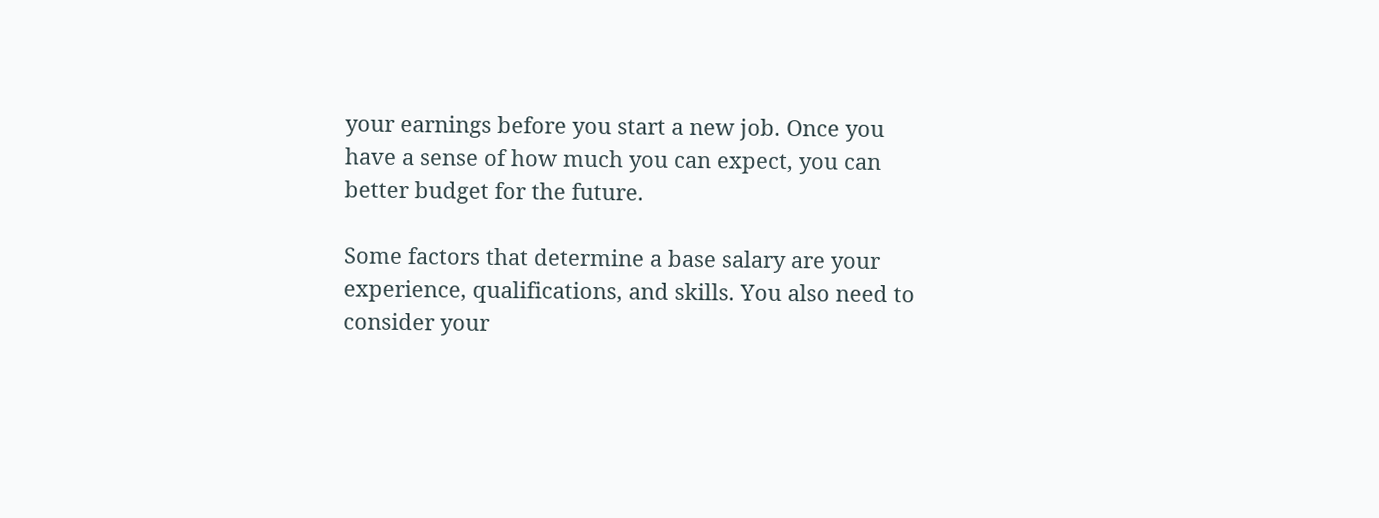your earnings before you start a new job. Once you have a sense of how much you can expect, you can better budget for the future.

Some factors that determine a base salary are your experience, qualifications, and skills. You also need to consider your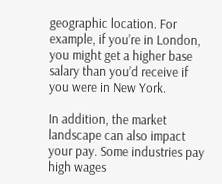geographic location. For example, if you’re in London, you might get a higher base salary than you’d receive if you were in New York.

In addition, the market landscape can also impact your pay. Some industries pay high wages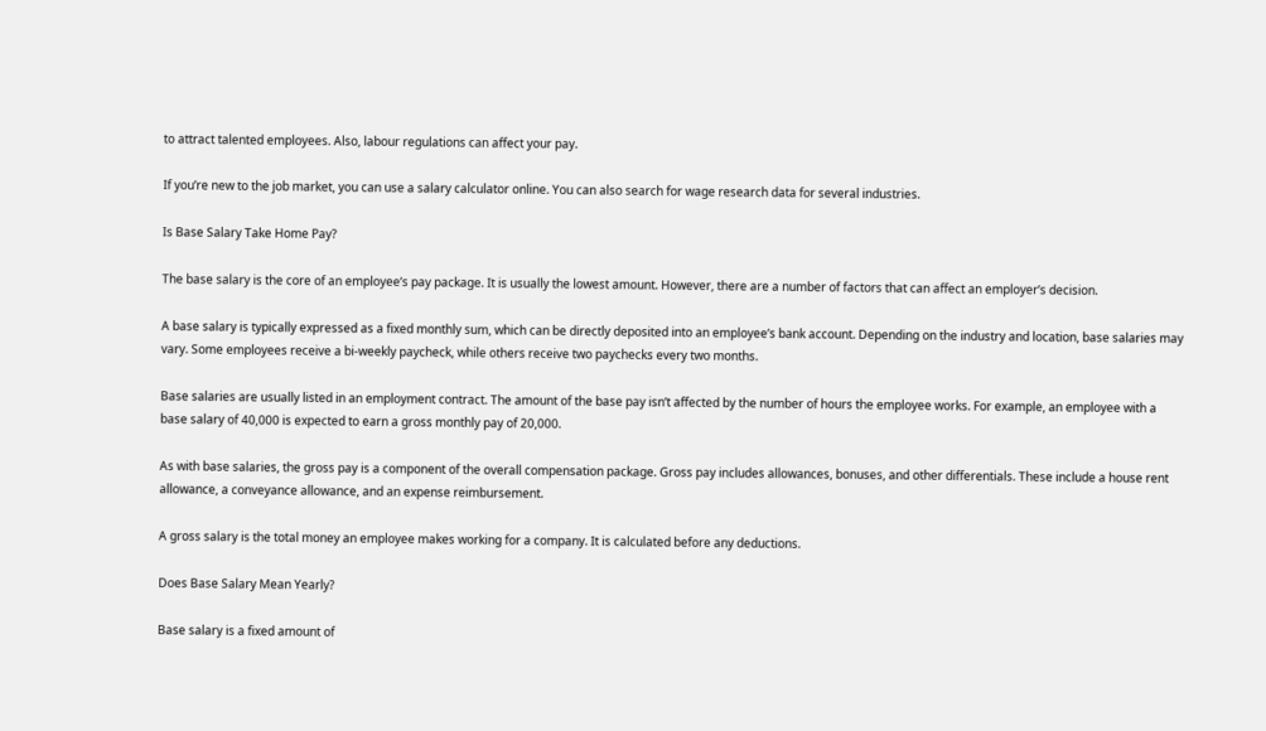to attract talented employees. Also, labour regulations can affect your pay.

If you’re new to the job market, you can use a salary calculator online. You can also search for wage research data for several industries.

Is Base Salary Take Home Pay?

The base salary is the core of an employee’s pay package. It is usually the lowest amount. However, there are a number of factors that can affect an employer’s decision.

A base salary is typically expressed as a fixed monthly sum, which can be directly deposited into an employee’s bank account. Depending on the industry and location, base salaries may vary. Some employees receive a bi-weekly paycheck, while others receive two paychecks every two months.

Base salaries are usually listed in an employment contract. The amount of the base pay isn’t affected by the number of hours the employee works. For example, an employee with a base salary of 40,000 is expected to earn a gross monthly pay of 20,000.

As with base salaries, the gross pay is a component of the overall compensation package. Gross pay includes allowances, bonuses, and other differentials. These include a house rent allowance, a conveyance allowance, and an expense reimbursement.

A gross salary is the total money an employee makes working for a company. It is calculated before any deductions.

Does Base Salary Mean Yearly?

Base salary is a fixed amount of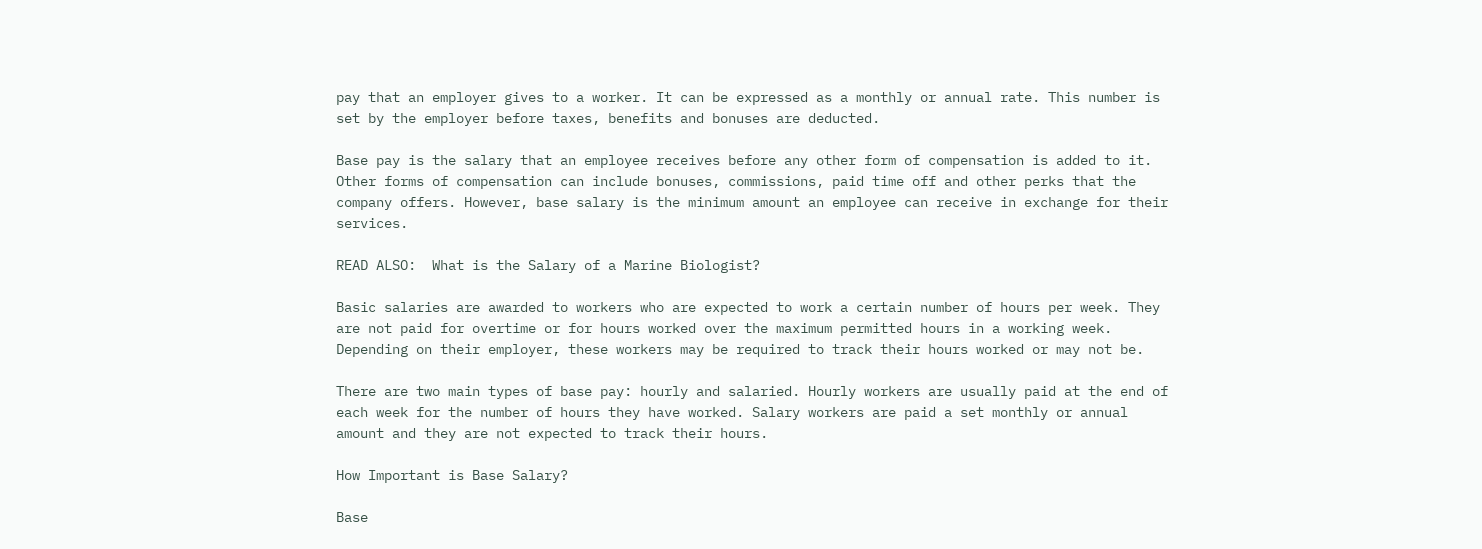pay that an employer gives to a worker. It can be expressed as a monthly or annual rate. This number is set by the employer before taxes, benefits and bonuses are deducted.

Base pay is the salary that an employee receives before any other form of compensation is added to it. Other forms of compensation can include bonuses, commissions, paid time off and other perks that the company offers. However, base salary is the minimum amount an employee can receive in exchange for their services.

READ ALSO:  What is the Salary of a Marine Biologist?

Basic salaries are awarded to workers who are expected to work a certain number of hours per week. They are not paid for overtime or for hours worked over the maximum permitted hours in a working week. Depending on their employer, these workers may be required to track their hours worked or may not be.

There are two main types of base pay: hourly and salaried. Hourly workers are usually paid at the end of each week for the number of hours they have worked. Salary workers are paid a set monthly or annual amount and they are not expected to track their hours.

How Important is Base Salary?

Base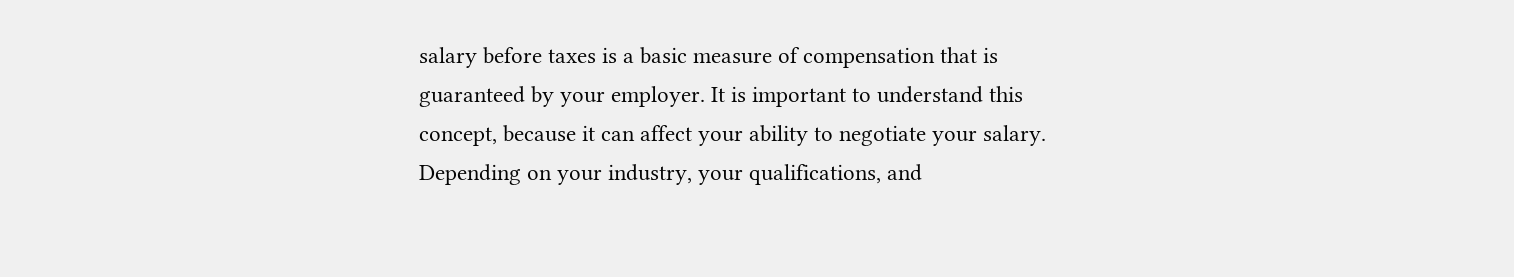salary before taxes is a basic measure of compensation that is guaranteed by your employer. It is important to understand this concept, because it can affect your ability to negotiate your salary. Depending on your industry, your qualifications, and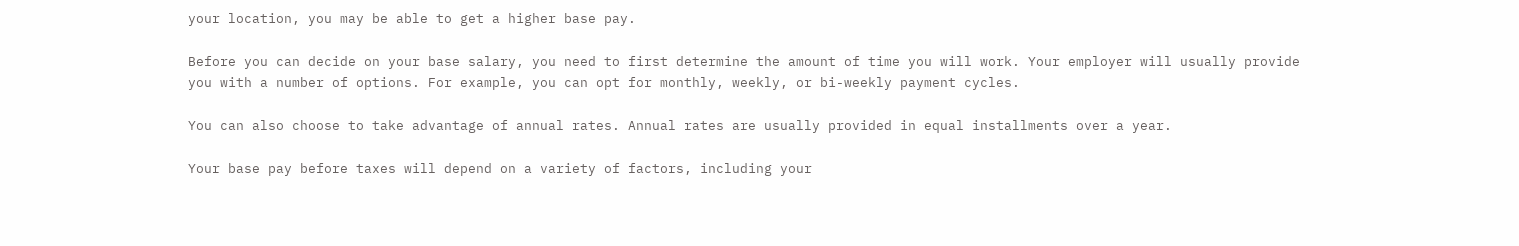your location, you may be able to get a higher base pay.

Before you can decide on your base salary, you need to first determine the amount of time you will work. Your employer will usually provide you with a number of options. For example, you can opt for monthly, weekly, or bi-weekly payment cycles.

You can also choose to take advantage of annual rates. Annual rates are usually provided in equal installments over a year.

Your base pay before taxes will depend on a variety of factors, including your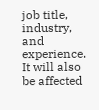job title, industry, and experience. It will also be affected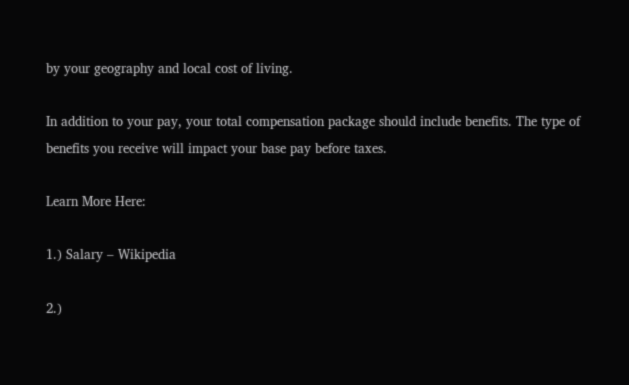by your geography and local cost of living.

In addition to your pay, your total compensation package should include benefits. The type of benefits you receive will impact your base pay before taxes.

Learn More Here:

1.) Salary – Wikipedia

2.)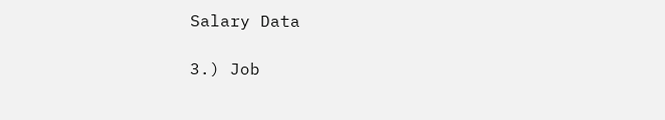Salary Data

3.) Job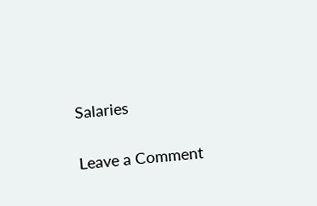Salaries

Leave a Comment